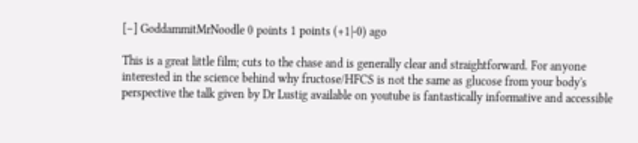[–] GoddammitMrNoodle 0 points 1 points (+1|-0) ago

This is a great little film; cuts to the chase and is generally clear and straightforward. For anyone interested in the science behind why fructose/HFCS is not the same as glucose from your body's perspective the talk given by Dr Lustig available on youtube is fantastically informative and accessible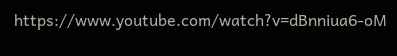https://www.youtube.com/watch?v=dBnniua6-oM